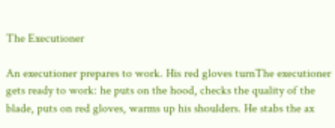The Executioner

An executioner prepares to work. His red gloves turnThe executioner gets ready to work: he puts on the hood, checks the quality of the blade, puts on red gloves, warms up his shoulders. He stabs the ax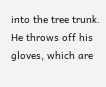into the tree trunk. He throws off his gloves, which are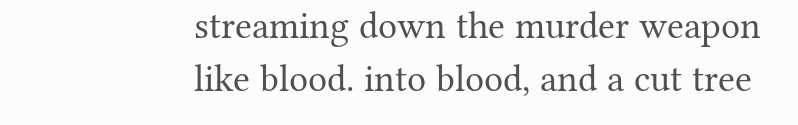streaming down the murder weapon like blood. into blood, and a cut tree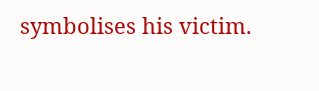symbolises his victim.